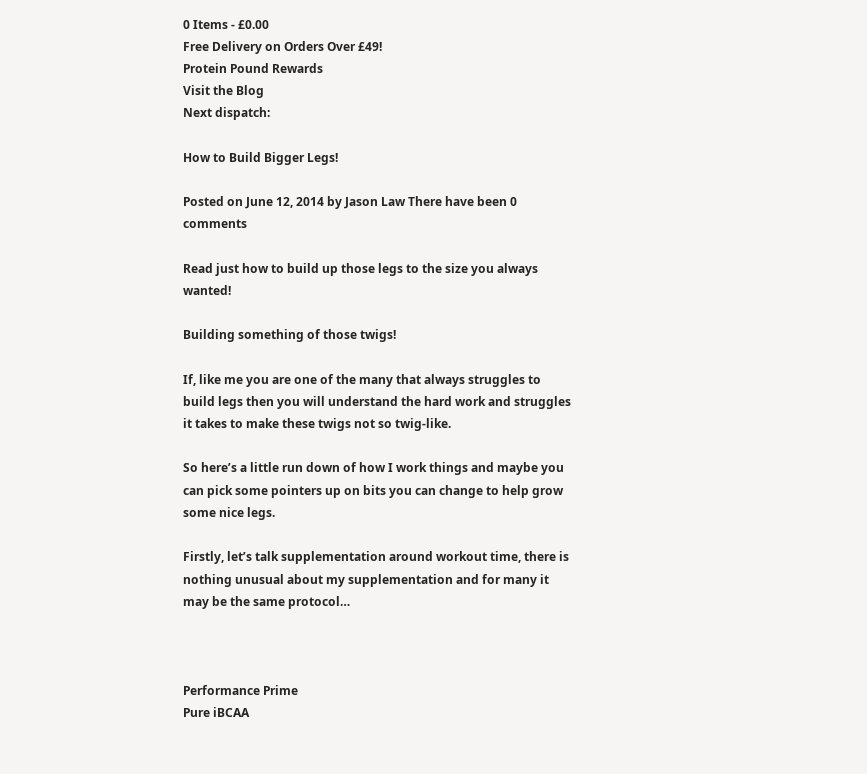0 Items - £0.00
Free Delivery on Orders Over £49!
Protein Pound Rewards
Visit the Blog
Next dispatch:

How to Build Bigger Legs!

Posted on June 12, 2014 by Jason Law There have been 0 comments

Read just how to build up those legs to the size you always wanted!

Building something of those twigs!

If, like me you are one of the many that always struggles to build legs then you will understand the hard work and struggles it takes to make these twigs not so twig-like.

So here’s a little run down of how I work things and maybe you can pick some pointers up on bits you can change to help grow some nice legs.

Firstly, let’s talk supplementation around workout time, there is nothing unusual about my supplementation and for many it may be the same protocol…



Performance Prime
Pure iBCAA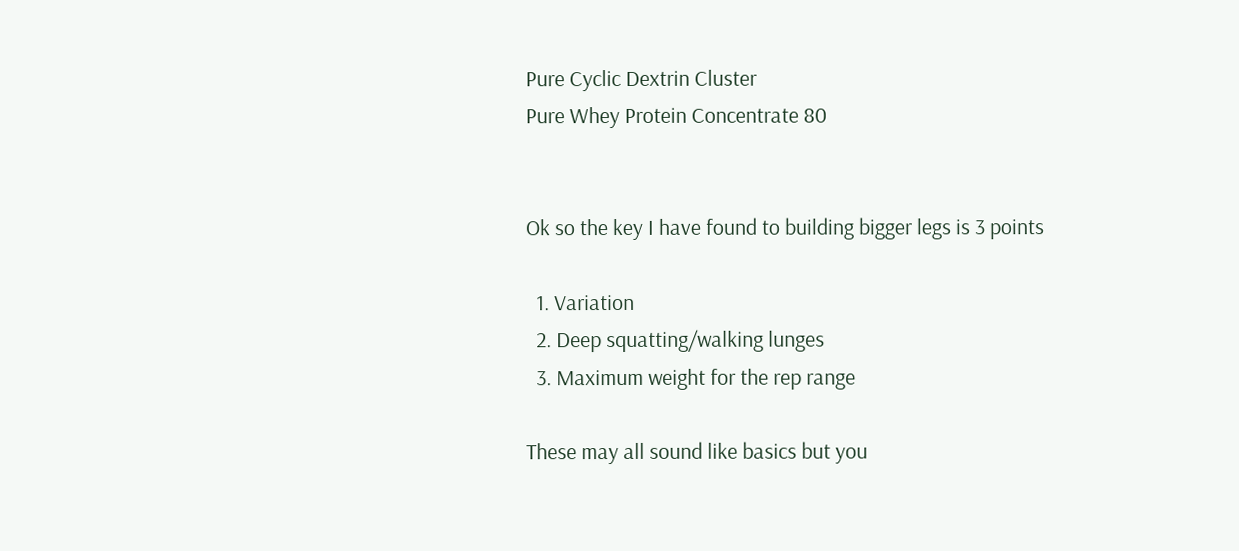Pure Cyclic Dextrin Cluster
Pure Whey Protein Concentrate 80


Ok so the key I have found to building bigger legs is 3 points

  1. Variation
  2. Deep squatting/walking lunges
  3. Maximum weight for the rep range

These may all sound like basics but you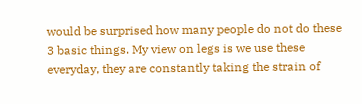would be surprised how many people do not do these 3 basic things. My view on legs is we use these everyday, they are constantly taking the strain of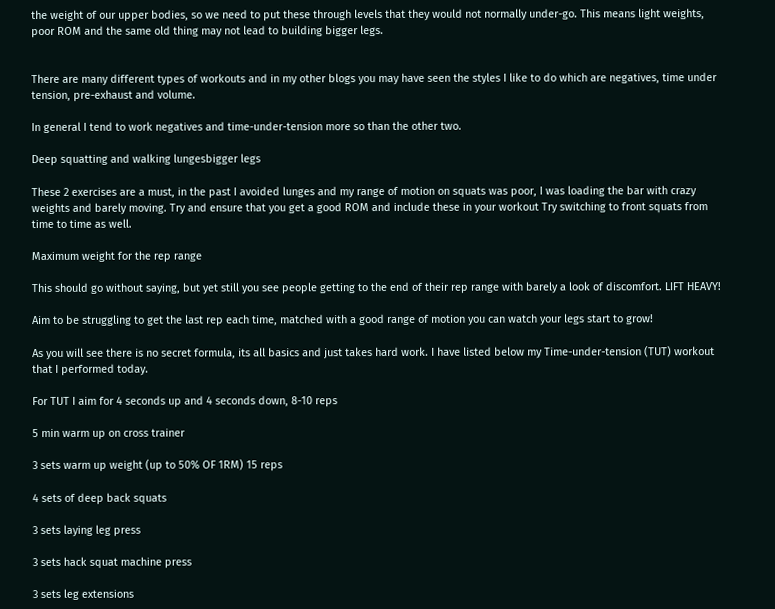the weight of our upper bodies, so we need to put these through levels that they would not normally under-go. This means light weights, poor ROM and the same old thing may not lead to building bigger legs.


There are many different types of workouts and in my other blogs you may have seen the styles I like to do which are negatives, time under tension, pre-exhaust and volume.

In general I tend to work negatives and time-under-tension more so than the other two.

Deep squatting and walking lungesbigger legs

These 2 exercises are a must, in the past I avoided lunges and my range of motion on squats was poor, I was loading the bar with crazy weights and barely moving. Try and ensure that you get a good ROM and include these in your workout Try switching to front squats from time to time as well.

Maximum weight for the rep range

This should go without saying, but yet still you see people getting to the end of their rep range with barely a look of discomfort. LIFT HEAVY!

Aim to be struggling to get the last rep each time, matched with a good range of motion you can watch your legs start to grow!

As you will see there is no secret formula, its all basics and just takes hard work. I have listed below my Time-under-tension (TUT) workout that I performed today.

For TUT I aim for 4 seconds up and 4 seconds down, 8-10 reps

5 min warm up on cross trainer

3 sets warm up weight (up to 50% OF 1RM) 15 reps

4 sets of deep back squats

3 sets laying leg press

3 sets hack squat machine press

3 sets leg extensions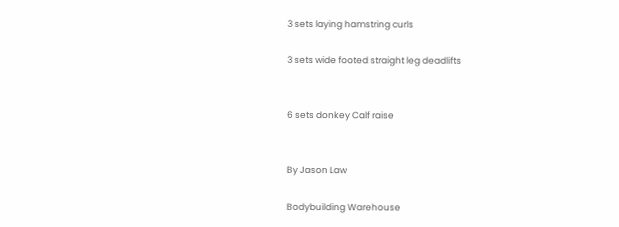3 sets laying hamstring curls

3 sets wide footed straight leg deadlifts


6 sets donkey Calf raise


By Jason Law

Bodybuilding Warehouse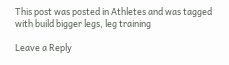This post was posted in Athletes and was tagged with build bigger legs, leg training

Leave a Reply